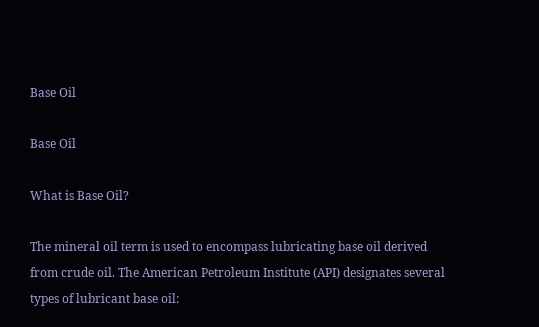Base Oil

Base Oil

What is Base Oil?

The mineral oil term is used to encompass lubricating base oil derived from crude oil. The American Petroleum Institute (API) designates several types of lubricant base oil: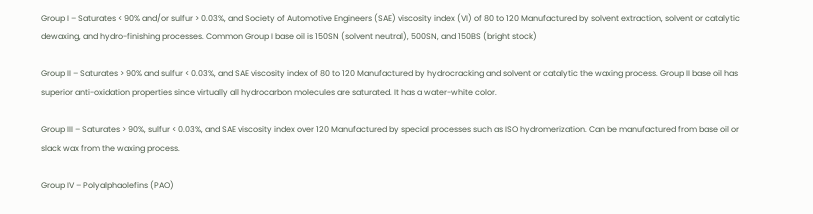Group I – Saturates < 90% and/or sulfur > 0.03%, and Society of Automotive Engineers (SAE) viscosity index (VI) of 80 to 120 Manufactured by solvent extraction, solvent or catalytic dewaxing, and hydro-finishing processes. Common Group I base oil is 150SN (solvent neutral), 500SN, and 150BS (bright stock)

Group II – Saturates > 90% and sulfur < 0.03%, and SAE viscosity index of 80 to 120 Manufactured by hydrocracking and solvent or catalytic the waxing process. Group II base oil has superior anti-oxidation properties since virtually all hydrocarbon molecules are saturated. It has a water-white color.

Group III – Saturates > 90%, sulfur < 0.03%, and SAE viscosity index over 120 Manufactured by special processes such as ISO hydromerization. Can be manufactured from base oil or slack wax from the waxing process.

Group IV – Polyalphaolefins (PAO)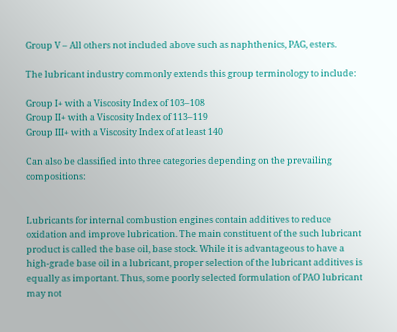Group V – All others not included above such as naphthenics, PAG, esters.

The lubricant industry commonly extends this group terminology to include:

Group I+ with a Viscosity Index of 103–108
Group II+ with a Viscosity Index of 113–119
Group III+ with a Viscosity Index of at least 140

Can also be classified into three categories depending on the prevailing compositions:


Lubricants for internal combustion engines contain additives to reduce oxidation and improve lubrication. The main constituent of the such lubricant product is called the base oil, base stock. While it is advantageous to have a high-grade base oil in a lubricant, proper selection of the lubricant additives is equally as important. Thus, some poorly selected formulation of PAO lubricant may not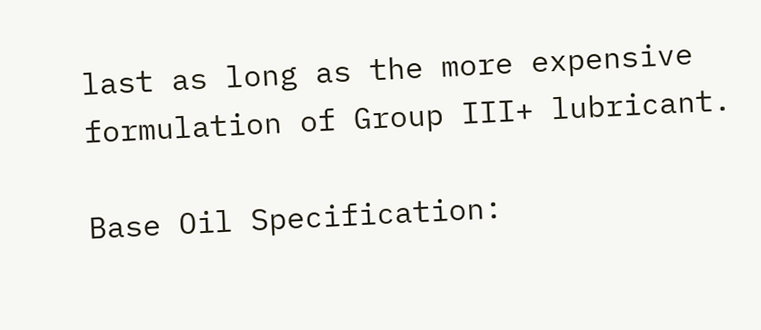last as long as the more expensive formulation of Group III+ lubricant.

Base Oil Specification: